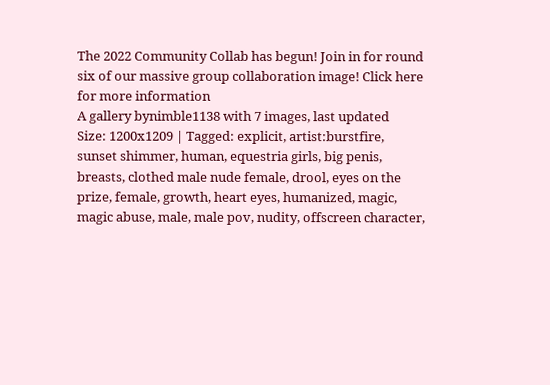The 2022 Community Collab has begun! Join in for round six of our massive group collaboration image! Click here for more information
A gallery bynimble1138 with 7 images, last updated
Size: 1200x1209 | Tagged: explicit, artist:burstfire, sunset shimmer, human, equestria girls, big penis, breasts, clothed male nude female, drool, eyes on the prize, female, growth, heart eyes, humanized, magic, magic abuse, male, male pov, nudity, offscreen character,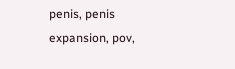penis, penis expansion, pov,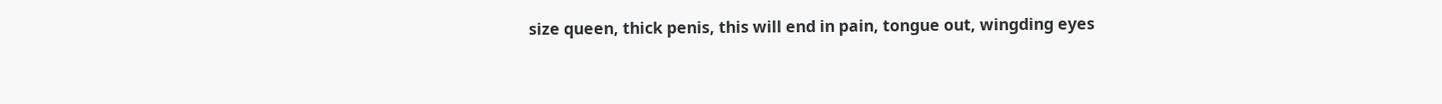size queen, thick penis, this will end in pain, tongue out, wingding eyes